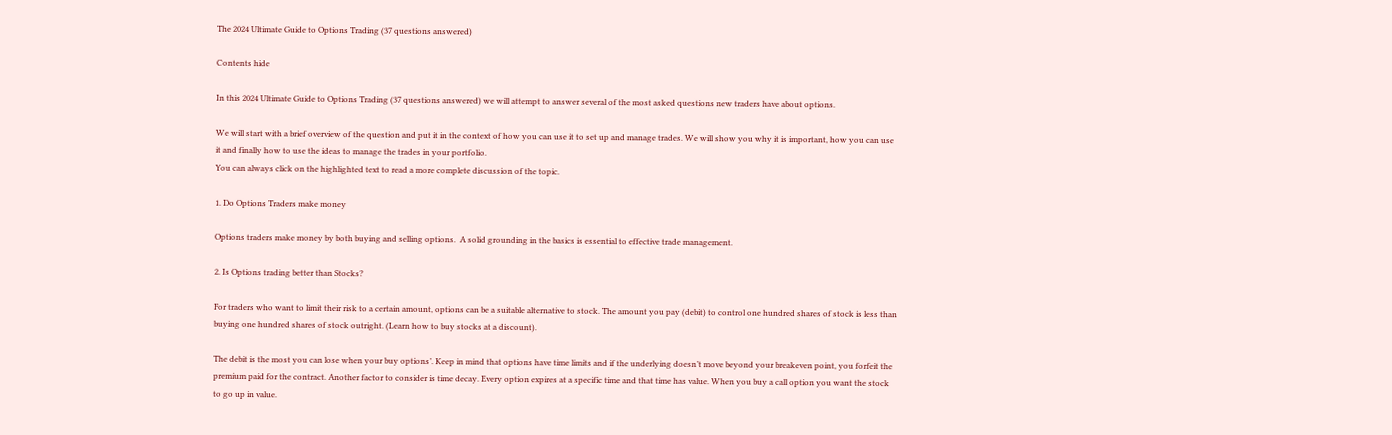The 2024 Ultimate Guide to Options Trading (37 questions answered)

Contents hide

In this 2024 Ultimate Guide to Options Trading (37 questions answered) we will attempt to answer several of the most asked questions new traders have about options.

We will start with a brief overview of the question and put it in the context of how you can use it to set up and manage trades. We will show you why it is important, how you can use it and finally how to use the ideas to manage the trades in your portfolio.
You can always click on the highlighted text to read a more complete discussion of the topic.

1. Do Options Traders make money

Options traders make money by both buying and selling options.  A solid grounding in the basics is essential to effective trade management.

2. Is Options trading better than Stocks?

For traders who want to limit their risk to a certain amount, options can be a suitable alternative to stock. The amount you pay (debit) to control one hundred shares of stock is less than buying one hundred shares of stock outright. (Learn how to buy stocks at a discount).

The debit is the most you can lose when your buy options’. Keep in mind that options have time limits and if the underlying doesn’t move beyond your breakeven point, you forfeit the premium paid for the contract. Another factor to consider is time decay. Every option expires at a specific time and that time has value. When you buy a call option you want the stock to go up in value.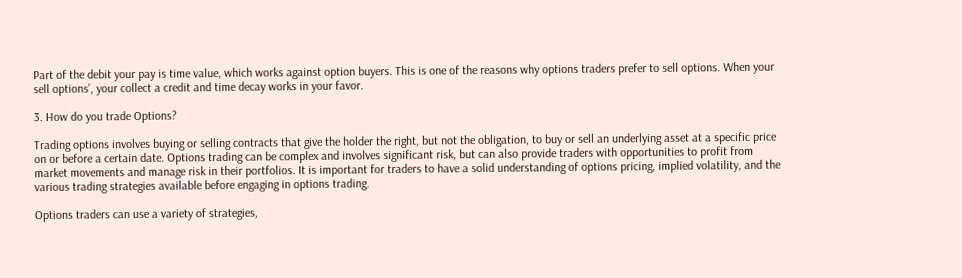Part of the debit your pay is time value, which works against option buyers. This is one of the reasons why options traders prefer to sell options. When your sell options’, your collect a credit and time decay works in your favor.

3. How do you trade Options?

Trading options involves buying or selling contracts that give the holder the right, but not the obligation, to buy or sell an underlying asset at a specific price on or before a certain date. Options trading can be complex and involves significant risk, but can also provide traders with opportunities to profit from market movements and manage risk in their portfolios. It is important for traders to have a solid understanding of options pricing, implied volatility, and the various trading strategies available before engaging in options trading.

Options traders can use a variety of strategies,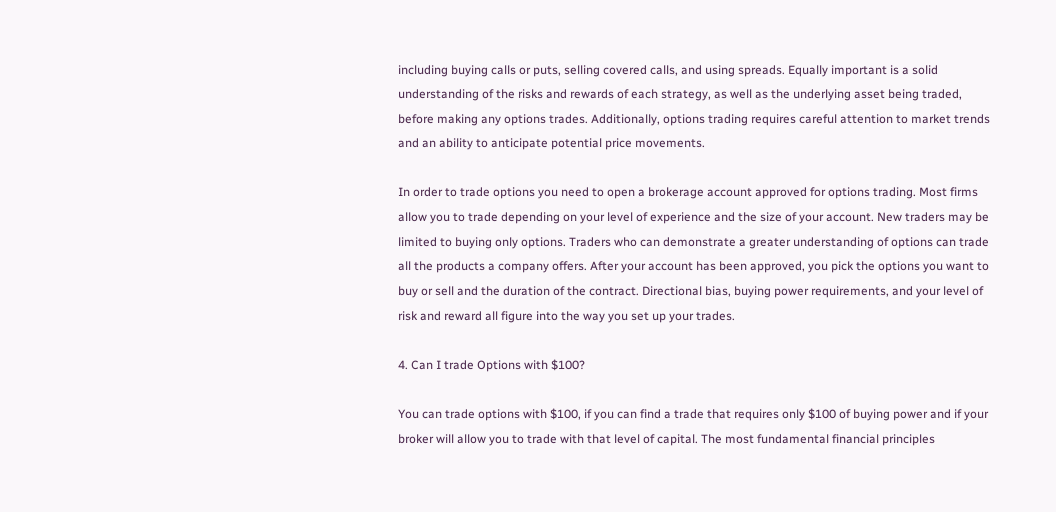including buying calls or puts, selling covered calls, and using spreads. Equally important is a solid understanding of the risks and rewards of each strategy, as well as the underlying asset being traded, before making any options trades. Additionally, options trading requires careful attention to market trends and an ability to anticipate potential price movements.

In order to trade options you need to open a brokerage account approved for options trading. Most firms allow you to trade depending on your level of experience and the size of your account. New traders may be limited to buying only options. Traders who can demonstrate a greater understanding of options can trade all the products a company offers. After your account has been approved, you pick the options you want to buy or sell and the duration of the contract. Directional bias, buying power requirements, and your level of risk and reward all figure into the way you set up your trades.

4. Can I trade Options with $100?

You can trade options with $100, if you can find a trade that requires only $100 of buying power and if your broker will allow you to trade with that level of capital. The most fundamental financial principles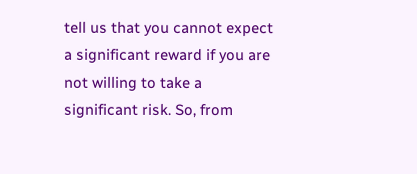tell us that you cannot expect a significant reward if you are not willing to take a significant risk. So, from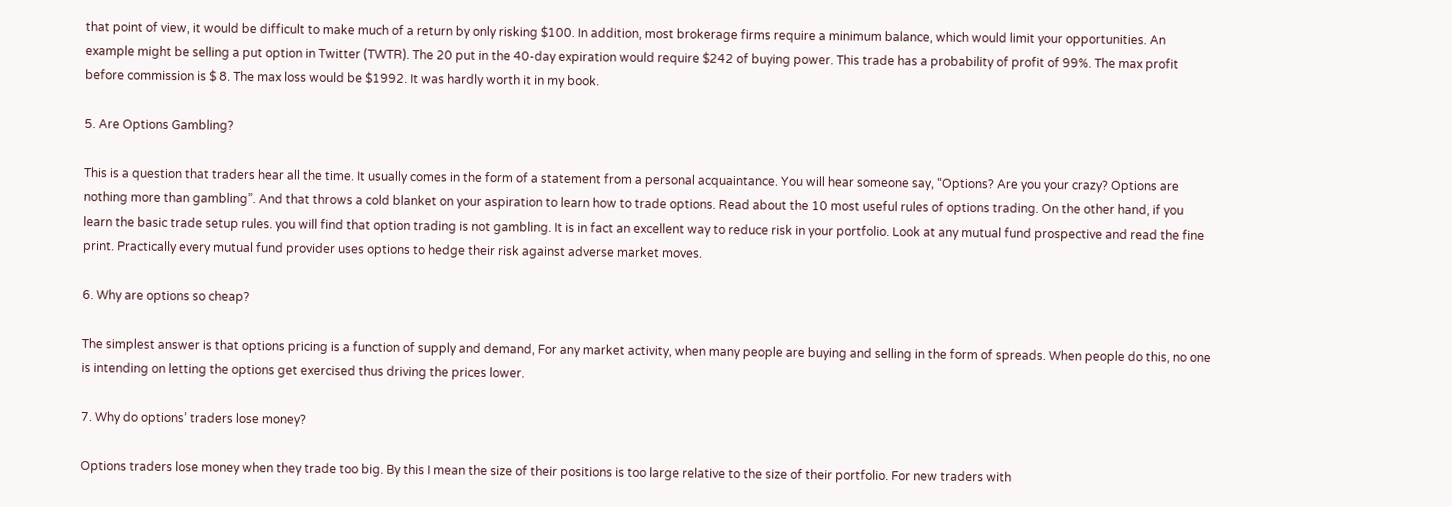that point of view, it would be difficult to make much of a return by only risking $100. In addition, most brokerage firms require a minimum balance, which would limit your opportunities. An example might be selling a put option in Twitter (TWTR). The 20 put in the 40-day expiration would require $242 of buying power. This trade has a probability of profit of 99%. The max profit before commission is $ 8. The max loss would be $1992. It was hardly worth it in my book.

5. Are Options Gambling?

This is a question that traders hear all the time. It usually comes in the form of a statement from a personal acquaintance. You will hear someone say, “Options? Are you your crazy? Options are nothing more than gambling”. And that throws a cold blanket on your aspiration to learn how to trade options. Read about the 10 most useful rules of options trading. On the other hand, if you learn the basic trade setup rules. you will find that option trading is not gambling. It is in fact an excellent way to reduce risk in your portfolio. Look at any mutual fund prospective and read the fine print. Practically every mutual fund provider uses options to hedge their risk against adverse market moves.

6. Why are options so cheap?

The simplest answer is that options pricing is a function of supply and demand, For any market activity, when many people are buying and selling in the form of spreads. When people do this, no one is intending on letting the options get exercised thus driving the prices lower.

7. Why do options’ traders lose money?

Options traders lose money when they trade too big. By this I mean the size of their positions is too large relative to the size of their portfolio. For new traders with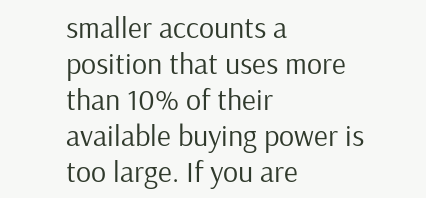smaller accounts a position that uses more than 10% of their available buying power is too large. If you are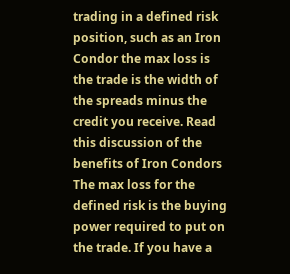trading in a defined risk position, such as an Iron Condor the max loss is the trade is the width of the spreads minus the credit you receive. Read this discussion of the benefits of Iron Condors The max loss for the defined risk is the buying power required to put on the trade. If you have a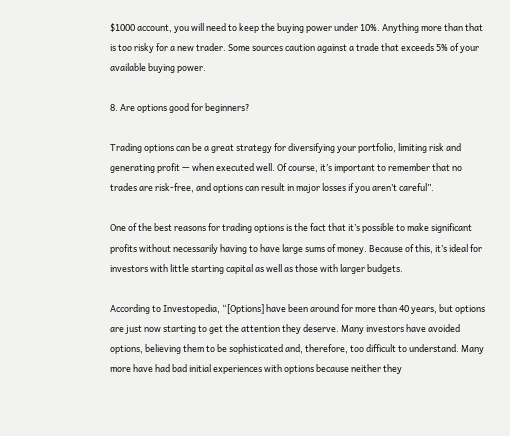$1000 account, you will need to keep the buying power under 10%. Anything more than that is too risky for a new trader. Some sources caution against a trade that exceeds 5% of your available buying power.

8. Are options good for beginners?

Trading options can be a great strategy for diversifying your portfolio, limiting risk and generating profit — when executed well. Of course, it’s important to remember that no trades are risk-free, and options can result in major losses if you aren’t careful”.

One of the best reasons for trading options is the fact that it’s possible to make significant profits without necessarily having to have large sums of money. Because of this, it’s ideal for investors with little starting capital as well as those with larger budgets.

According to Investopedia, “[Options] have been around for more than 40 years, but options are just now starting to get the attention they deserve. Many investors have avoided options, believing them to be sophisticated and, therefore, too difficult to understand. Many more have had bad initial experiences with options because neither they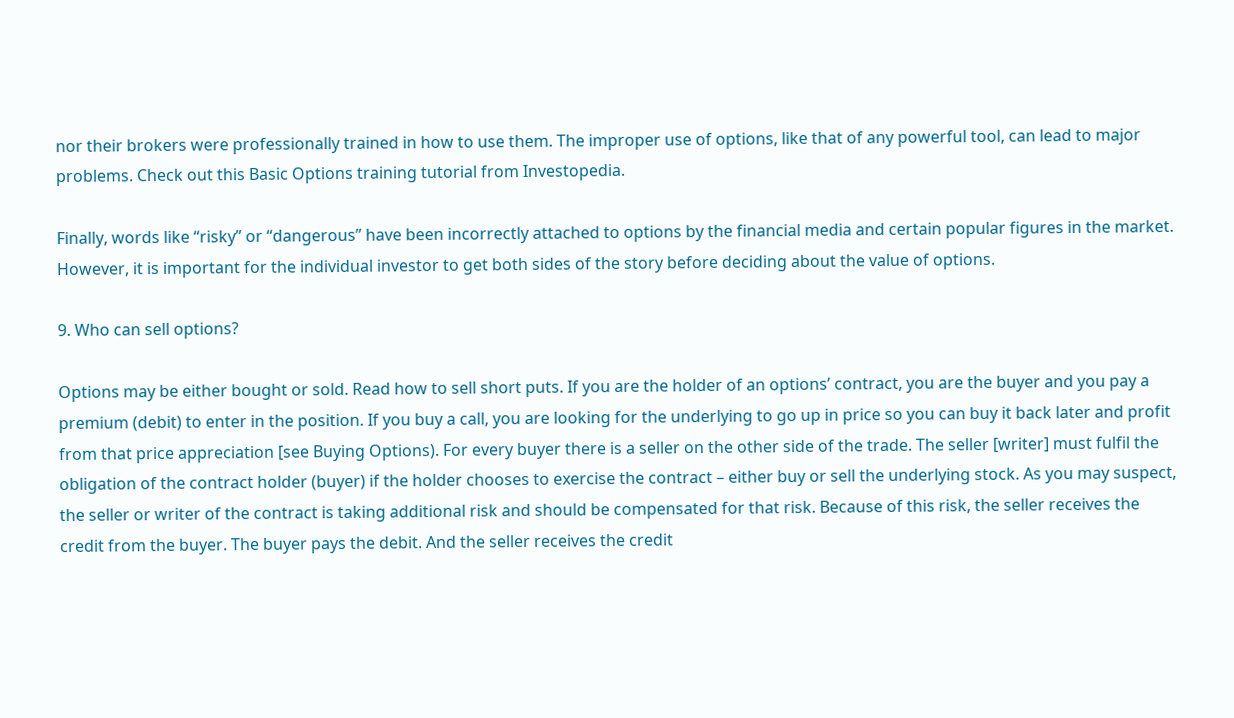nor their brokers were professionally trained in how to use them. The improper use of options, like that of any powerful tool, can lead to major problems. Check out this Basic Options training tutorial from Investopedia.

Finally, words like “risky” or “dangerous” have been incorrectly attached to options by the financial media and certain popular figures in the market. However, it is important for the individual investor to get both sides of the story before deciding about the value of options.

9. Who can sell options?

Options may be either bought or sold. Read how to sell short puts. If you are the holder of an options’ contract, you are the buyer and you pay a premium (debit) to enter in the position. If you buy a call, you are looking for the underlying to go up in price so you can buy it back later and profit from that price appreciation [see Buying Options). For every buyer there is a seller on the other side of the trade. The seller [writer] must fulfil the obligation of the contract holder (buyer) if the holder chooses to exercise the contract – either buy or sell the underlying stock. As you may suspect, the seller or writer of the contract is taking additional risk and should be compensated for that risk. Because of this risk, the seller receives the credit from the buyer. The buyer pays the debit. And the seller receives the credit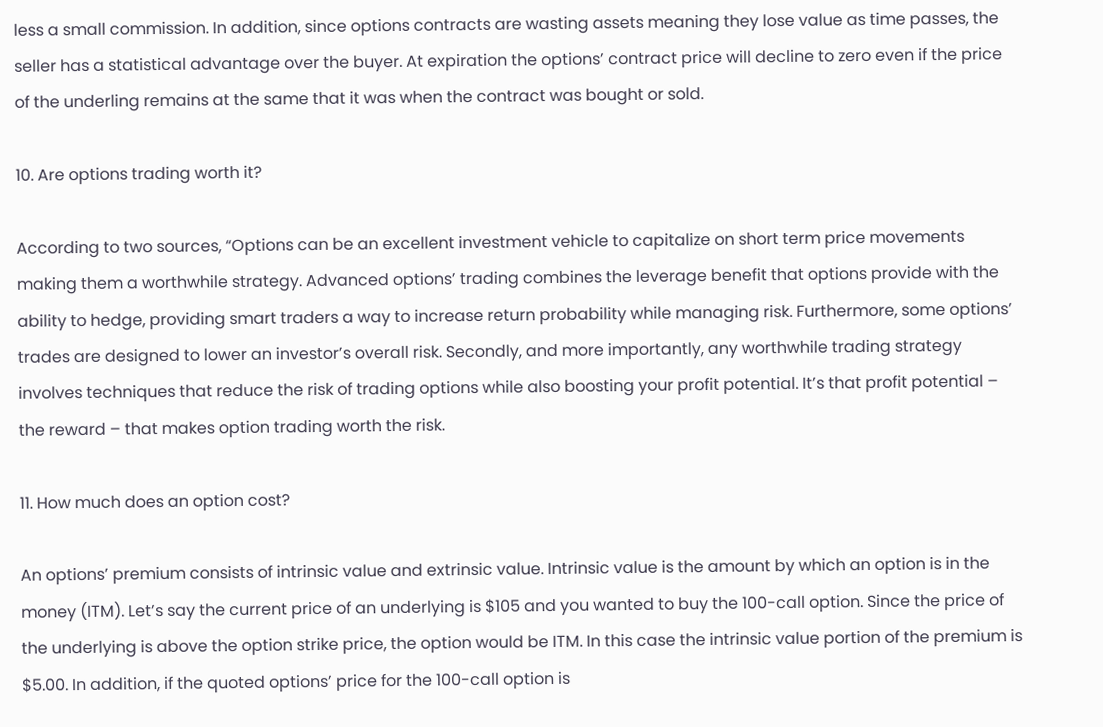less a small commission. In addition, since options contracts are wasting assets meaning they lose value as time passes, the seller has a statistical advantage over the buyer. At expiration the options’ contract price will decline to zero even if the price of the underling remains at the same that it was when the contract was bought or sold.

10. Are options trading worth it?

According to two sources, “Options can be an excellent investment vehicle to capitalize on short term price movements making them a worthwhile strategy. Advanced options’ trading combines the leverage benefit that options provide with the ability to hedge, providing smart traders a way to increase return probability while managing risk. Furthermore, some options’ trades are designed to lower an investor’s overall risk. Secondly, and more importantly, any worthwhile trading strategy involves techniques that reduce the risk of trading options while also boosting your profit potential. It’s that profit potential – the reward – that makes option trading worth the risk.

11. How much does an option cost?

An options’ premium consists of intrinsic value and extrinsic value. Intrinsic value is the amount by which an option is in the money (ITM). Let’s say the current price of an underlying is $105 and you wanted to buy the 100-call option. Since the price of the underlying is above the option strike price, the option would be ITM. In this case the intrinsic value portion of the premium is $5.00. In addition, if the quoted options’ price for the 100-call option is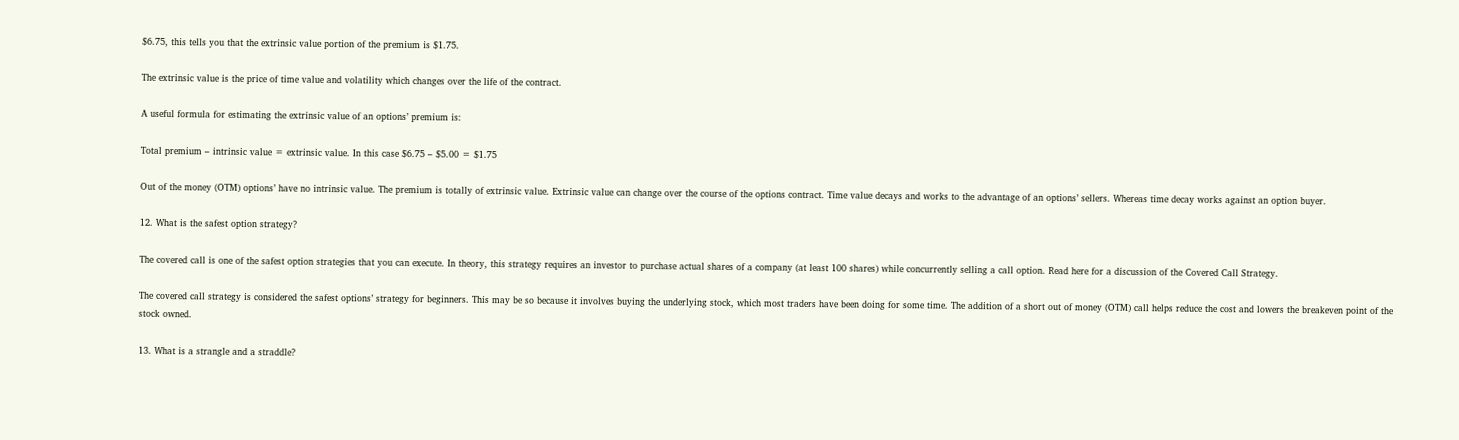$6.75, this tells you that the extrinsic value portion of the premium is $1.75.

The extrinsic value is the price of time value and volatility which changes over the life of the contract.

A useful formula for estimating the extrinsic value of an options’ premium is:

Total premium – intrinsic value = extrinsic value. In this case $6.75 – $5.00 = $1.75

Out of the money (OTM) options’ have no intrinsic value. The premium is totally of extrinsic value. Extrinsic value can change over the course of the options contract. Time value decays and works to the advantage of an options’ sellers. Whereas time decay works against an option buyer.

12. What is the safest option strategy?

The covered call is one of the safest option strategies that you can execute. In theory, this strategy requires an investor to purchase actual shares of a company (at least 100 shares) while concurrently selling a call option. Read here for a discussion of the Covered Call Strategy.

The covered call strategy is considered the safest options’ strategy for beginners. This may be so because it involves buying the underlying stock, which most traders have been doing for some time. The addition of a short out of money (OTM) call helps reduce the cost and lowers the breakeven point of the stock owned.

13. What is a strangle and a straddle?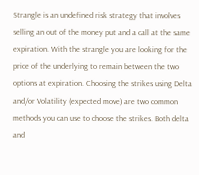Strangle is an undefined risk strategy that involves selling an out of the money put and a call at the same expiration. With the strangle you are looking for the price of the underlying to remain between the two options at expiration. Choosing the strikes using Delta and/or Volatility (expected move) are two common methods you can use to choose the strikes. Both delta and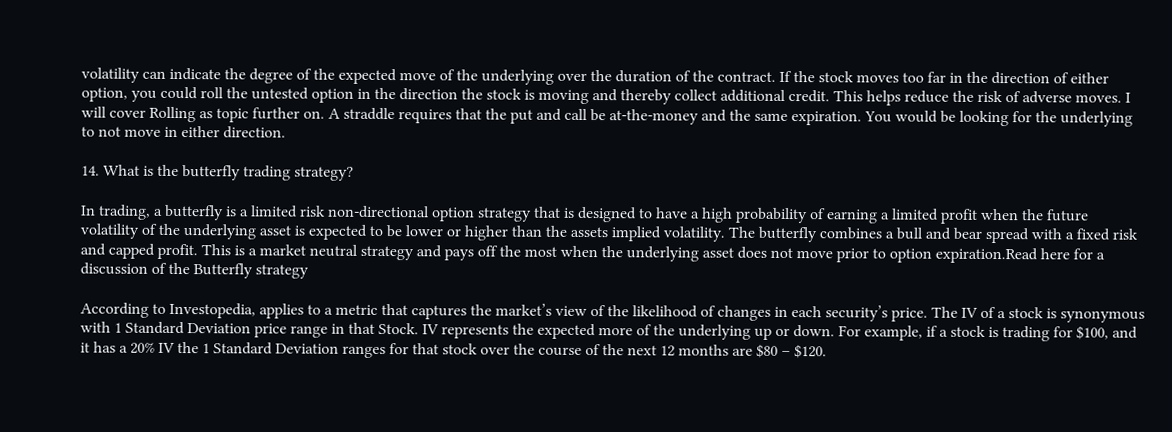volatility can indicate the degree of the expected move of the underlying over the duration of the contract. If the stock moves too far in the direction of either option, you could roll the untested option in the direction the stock is moving and thereby collect additional credit. This helps reduce the risk of adverse moves. I will cover Rolling as topic further on. A straddle requires that the put and call be at-the-money and the same expiration. You would be looking for the underlying to not move in either direction.

14. What is the butterfly trading strategy?

In trading, a butterfly is a limited risk non-directional option strategy that is designed to have a high probability of earning a limited profit when the future volatility of the underlying asset is expected to be lower or higher than the assets implied volatility. The butterfly combines a bull and bear spread with a fixed risk and capped profit. This is a market neutral strategy and pays off the most when the underlying asset does not move prior to option expiration.Read here for a discussion of the Butterfly strategy

According to Investopedia, applies to a metric that captures the market’s view of the likelihood of changes in each security’s price. The IV of a stock is synonymous with 1 Standard Deviation price range in that Stock. IV represents the expected more of the underlying up or down. For example, if a stock is trading for $100, and it has a 20% IV the 1 Standard Deviation ranges for that stock over the course of the next 12 months are $80 – $120.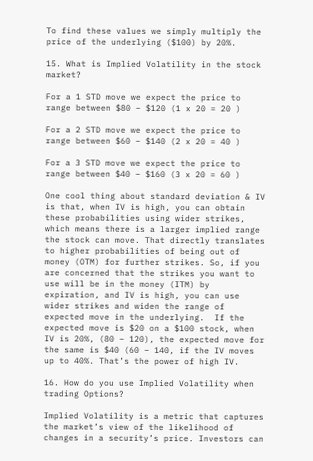To find these values we simply multiply the price of the underlying ($100) by 20%.

15. What is Implied Volatility in the stock market?

For a 1 STD move we expect the price to range between $80 – $120 (1 x 20 = 20 )

For a 2 STD move we expect the price to range between $60 – $140 (2 x 20 = 40 )

For a 3 STD move we expect the price to range between $40 – $160 (3 x 20 = 60 )

One cool thing about standard deviation & IV is that, when IV is high, you can obtain these probabilities using wider strikes, which means there is a larger implied range the stock can move. That directly translates to higher probabilities of being out of money (OTM) for further strikes. So, if you are concerned that the strikes you want to use will be in the money (ITM) by expiration, and IV is high, you can use wider strikes and widen the range of expected move in the underlying.  If the expected move is $20 on a $100 stock, when IV is 20%, (80 – 120), the expected move for the same is $40 (60 – 140, if the IV moves up to 40%. That’s the power of high IV.

16. How do you use Implied Volatility when trading Options?

Implied Volatility is a metric that captures the market’s view of the likelihood of changes in a security’s price. Investors can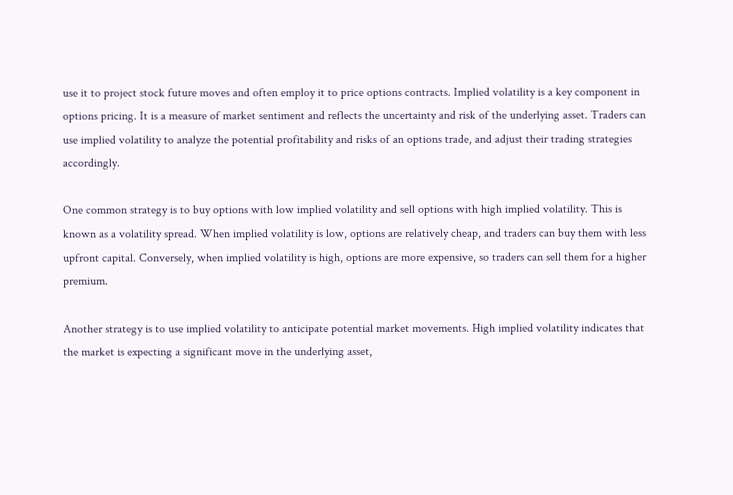use it to project stock future moves and often employ it to price options contracts. Implied volatility is a key component in options pricing. It is a measure of market sentiment and reflects the uncertainty and risk of the underlying asset. Traders can use implied volatility to analyze the potential profitability and risks of an options trade, and adjust their trading strategies accordingly.

One common strategy is to buy options with low implied volatility and sell options with high implied volatility. This is known as a volatility spread. When implied volatility is low, options are relatively cheap, and traders can buy them with less upfront capital. Conversely, when implied volatility is high, options are more expensive, so traders can sell them for a higher premium.

Another strategy is to use implied volatility to anticipate potential market movements. High implied volatility indicates that the market is expecting a significant move in the underlying asset,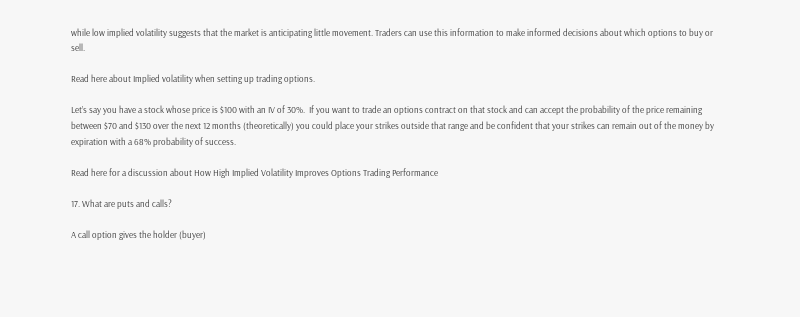while low implied volatility suggests that the market is anticipating little movement. Traders can use this information to make informed decisions about which options to buy or sell.

Read here about Implied volatility when setting up trading options.

Let’s say you have a stock whose price is $100 with an IV of 30%.  If you want to trade an options contract on that stock and can accept the probability of the price remaining between $70 and $130 over the next 12 months (theoretically) you could place your strikes outside that range and be confident that your strikes can remain out of the money by expiration with a 68% probability of success.

Read here for a discussion about How High Implied Volatility Improves Options Trading Performance

17. What are puts and calls?

A call option gives the holder (buyer)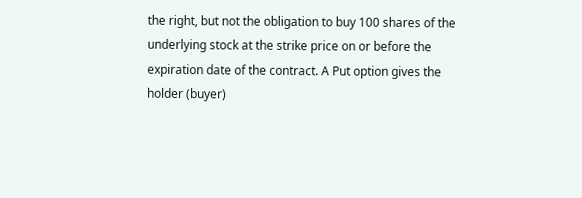the right, but not the obligation to buy 100 shares of the underlying stock at the strike price on or before the expiration date of the contract. A Put option gives the holder (buyer)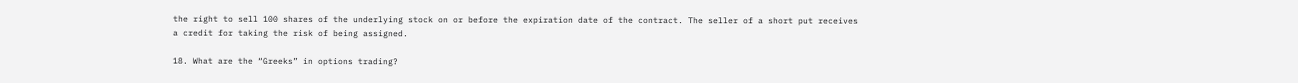the right to sell 100 shares of the underlying stock on or before the expiration date of the contract. The seller of a short put receives a credit for taking the risk of being assigned.

18. What are the “Greeks” in options trading?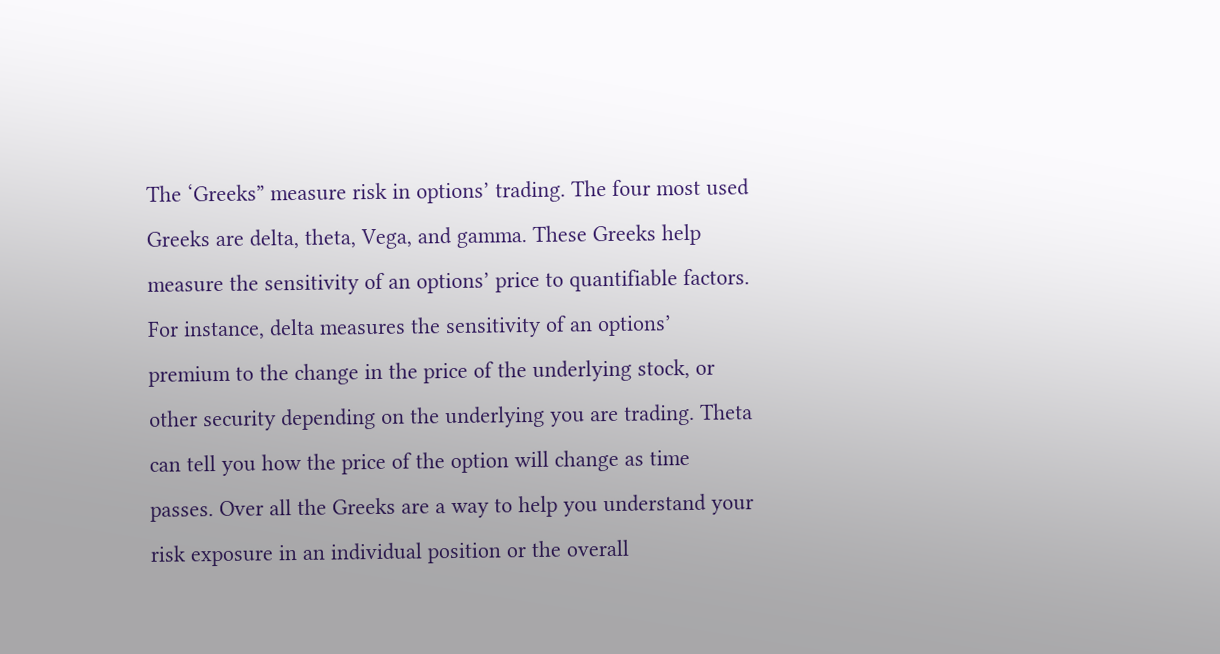The ‘Greeks” measure risk in options’ trading. The four most used Greeks are delta, theta, Vega, and gamma. These Greeks help measure the sensitivity of an options’ price to quantifiable factors. For instance, delta measures the sensitivity of an options’ premium to the change in the price of the underlying stock, or other security depending on the underlying you are trading. Theta can tell you how the price of the option will change as time passes. Over all the Greeks are a way to help you understand your risk exposure in an individual position or the overall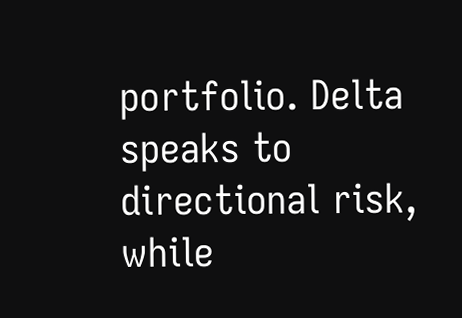portfolio. Delta speaks to directional risk, while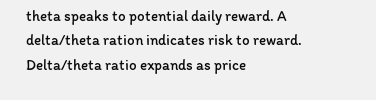theta speaks to potential daily reward. A delta/theta ration indicates risk to reward. Delta/theta ratio expands as price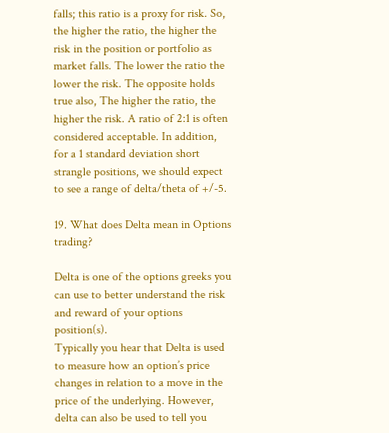falls; this ratio is a proxy for risk. So, the higher the ratio, the higher the risk in the position or portfolio as market falls. The lower the ratio the lower the risk. The opposite holds true also, The higher the ratio, the higher the risk. A ratio of 2:1 is often considered acceptable. In addition, for a 1 standard deviation short strangle positions, we should expect to see a range of delta/theta of +/-5.

19. What does Delta mean in Options trading?

Delta is one of the options greeks you can use to better understand the risk and reward of your options position(s).
Typically you hear that Delta is used to measure how an option’s price changes in relation to a move in the price of the underlying. However, delta can also be used to tell you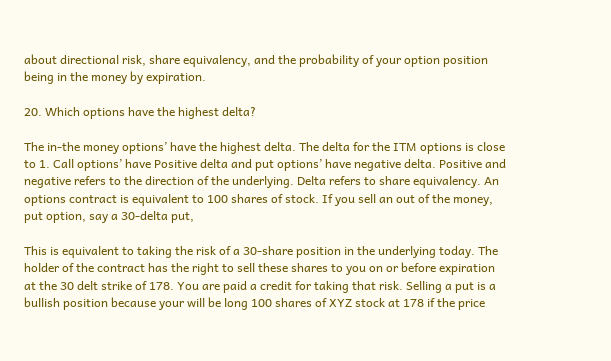about directional risk, share equivalency, and the probability of your option position being in the money by expiration.

20. Which options have the highest delta?

The in-the money options’ have the highest delta. The delta for the ITM options is close to 1. Call options’ have Positive delta and put options’ have negative delta. Positive and negative refers to the direction of the underlying. Delta refers to share equivalency. An options contract is equivalent to 100 shares of stock. If you sell an out of the money, put option, say a 30-delta put,

This is equivalent to taking the risk of a 30-share position in the underlying today. The holder of the contract has the right to sell these shares to you on or before expiration at the 30 delt strike of 178. You are paid a credit for taking that risk. Selling a put is a bullish position because your will be long 100 shares of XYZ stock at 178 if the price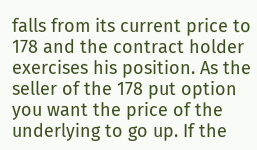falls from its current price to 178 and the contract holder exercises his position. As the seller of the 178 put option you want the price of the underlying to go up. If the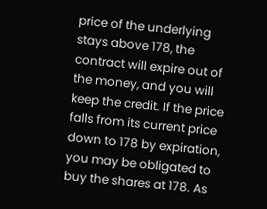price of the underlying stays above 178, the contract will expire out of the money, and you will keep the credit. If the price falls from its current price down to 178 by expiration, you may be obligated to buy the shares at 178. As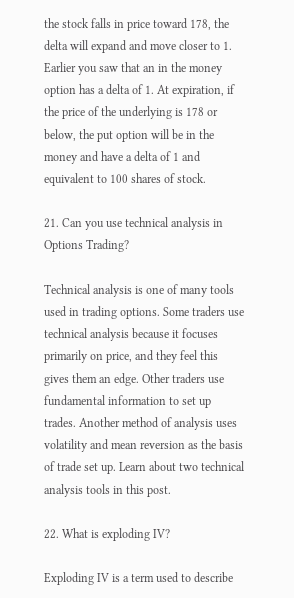the stock falls in price toward 178, the delta will expand and move closer to 1. Earlier you saw that an in the money option has a delta of 1. At expiration, if the price of the underlying is 178 or below, the put option will be in the money and have a delta of 1 and equivalent to 100 shares of stock.

21. Can you use technical analysis in Options Trading?

Technical analysis is one of many tools used in trading options. Some traders use technical analysis because it focuses primarily on price, and they feel this gives them an edge. Other traders use fundamental information to set up trades. Another method of analysis uses volatility and mean reversion as the basis of trade set up. Learn about two technical analysis tools in this post.

22. What is exploding IV?

Exploding IV is a term used to describe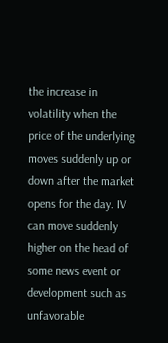the increase in volatility when the price of the underlying moves suddenly up or down after the market opens for the day. IV can move suddenly higher on the head of some news event or development such as unfavorable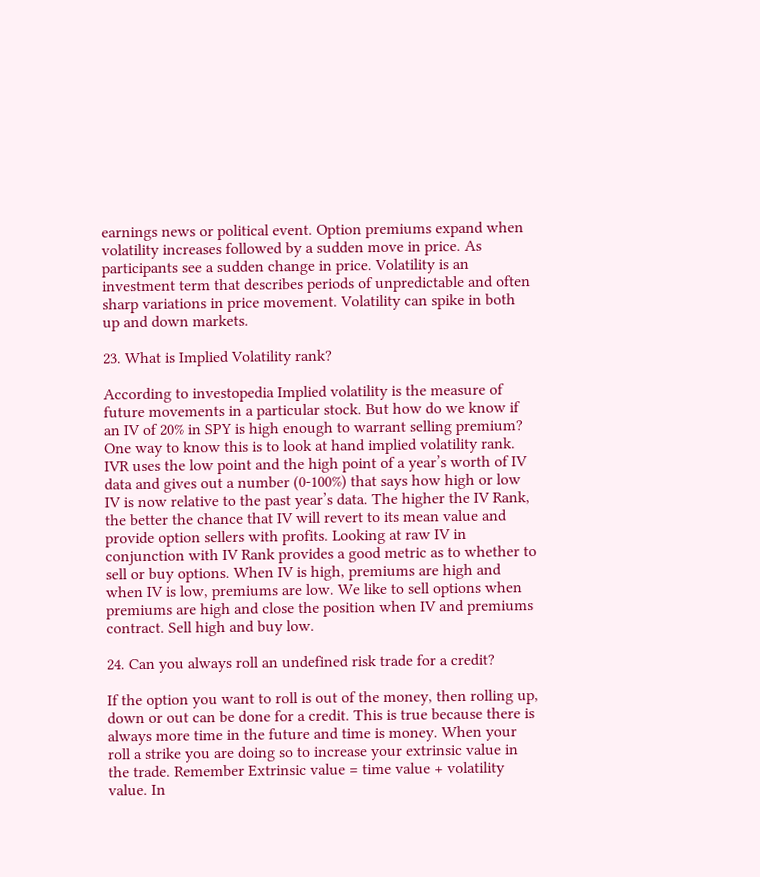earnings news or political event. Option premiums expand when volatility increases followed by a sudden move in price. As participants see a sudden change in price. Volatility is an investment term that describes periods of unpredictable and often sharp variations in price movement. Volatility can spike in both up and down markets.

23. What is Implied Volatility rank?

According to investopedia Implied volatility is the measure of future movements in a particular stock. But how do we know if an IV of 20% in SPY is high enough to warrant selling premium? One way to know this is to look at hand implied volatility rank. IVR uses the low point and the high point of a year’s worth of IV data and gives out a number (0-100%) that says how high or low IV is now relative to the past year’s data. The higher the IV Rank, the better the chance that IV will revert to its mean value and provide option sellers with profits. Looking at raw IV in conjunction with IV Rank provides a good metric as to whether to sell or buy options. When IV is high, premiums are high and when IV is low, premiums are low. We like to sell options when premiums are high and close the position when IV and premiums contract. Sell high and buy low.

24. Can you always roll an undefined risk trade for a credit?

If the option you want to roll is out of the money, then rolling up, down or out can be done for a credit. This is true because there is always more time in the future and time is money. When your roll a strike you are doing so to increase your extrinsic value in the trade. Remember Extrinsic value = time value + volatility value. In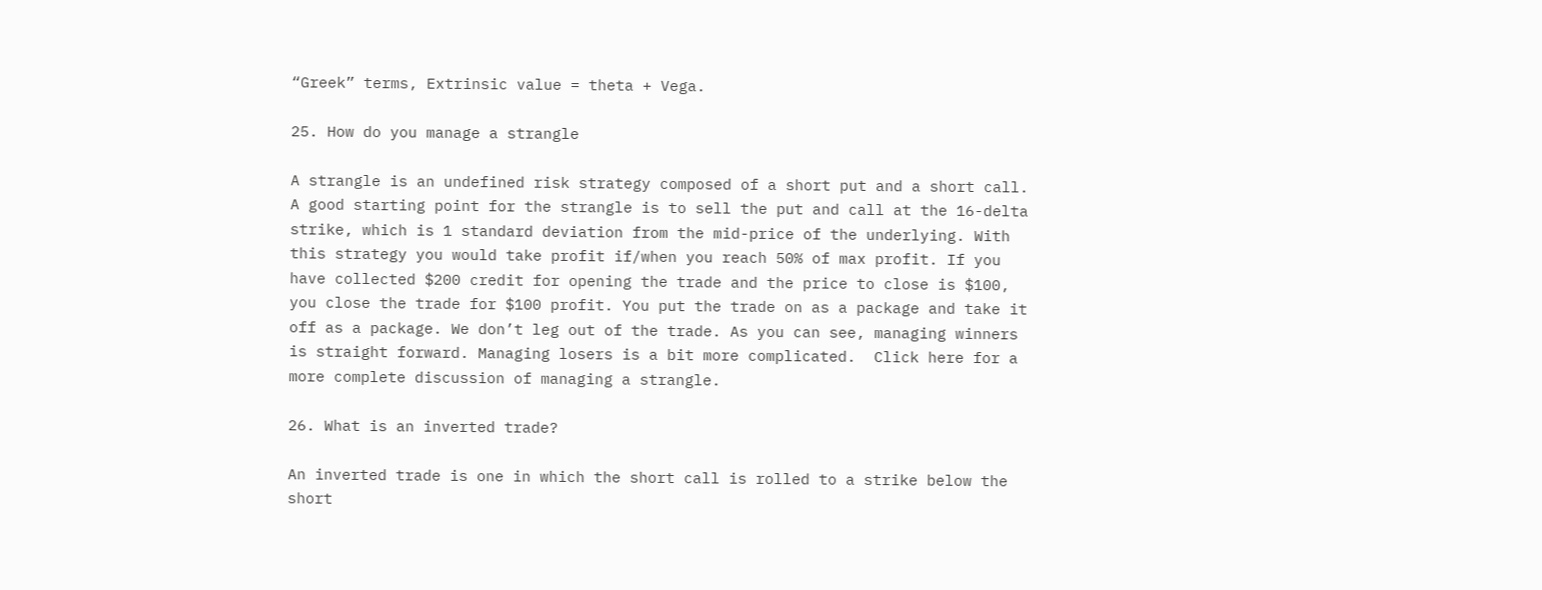“Greek” terms, Extrinsic value = theta + Vega.

25. How do you manage a strangle

A strangle is an undefined risk strategy composed of a short put and a short call. A good starting point for the strangle is to sell the put and call at the 16-delta strike, which is 1 standard deviation from the mid-price of the underlying. With this strategy you would take profit if/when you reach 50% of max profit. If you have collected $200 credit for opening the trade and the price to close is $100, you close the trade for $100 profit. You put the trade on as a package and take it off as a package. We don’t leg out of the trade. As you can see, managing winners is straight forward. Managing losers is a bit more complicated.  Click here for a more complete discussion of managing a strangle.

26. What is an inverted trade?

An inverted trade is one in which the short call is rolled to a strike below the short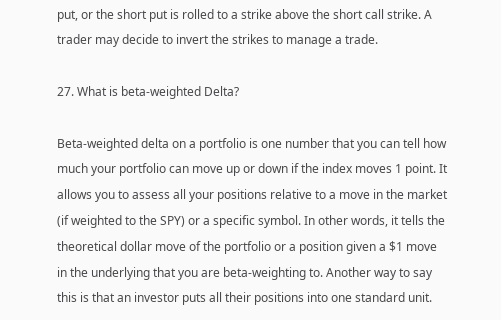put, or the short put is rolled to a strike above the short call strike. A trader may decide to invert the strikes to manage a trade.

27. What is beta-weighted Delta?

Beta-weighted delta on a portfolio is one number that you can tell how much your portfolio can move up or down if the index moves 1 point. It allows you to assess all your positions relative to a move in the market (if weighted to the SPY) or a specific symbol. In other words, it tells the theoretical dollar move of the portfolio or a position given a $1 move in the underlying that you are beta-weighting to. Another way to say this is that an investor puts all their positions into one standard unit.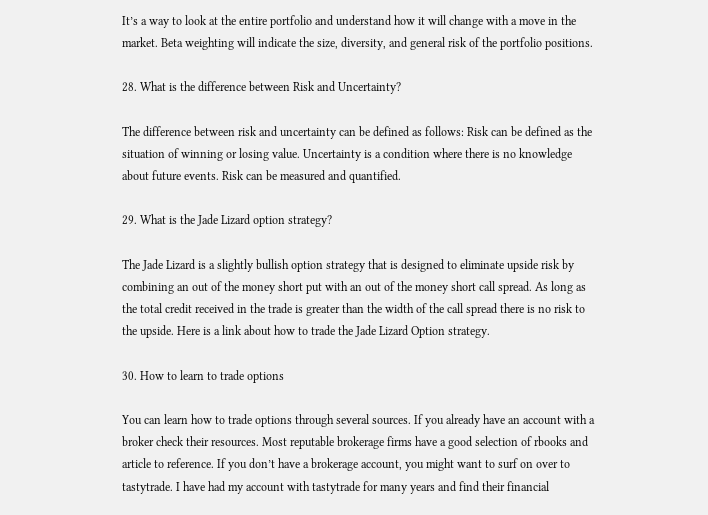It’s a way to look at the entire portfolio and understand how it will change with a move in the market. Beta weighting will indicate the size, diversity, and general risk of the portfolio positions.

28. What is the difference between Risk and Uncertainty?

The difference between risk and uncertainty can be defined as follows: Risk can be defined as the situation of winning or losing value. Uncertainty is a condition where there is no knowledge about future events. Risk can be measured and quantified.

29. What is the Jade Lizard option strategy?

The Jade Lizard is a slightly bullish option strategy that is designed to eliminate upside risk by combining an out of the money short put with an out of the money short call spread. As long as the total credit received in the trade is greater than the width of the call spread there is no risk to the upside. Here is a link about how to trade the Jade Lizard Option strategy.

30. How to learn to trade options

You can learn how to trade options through several sources. If you already have an account with a broker check their resources. Most reputable brokerage firms have a good selection of rbooks and article to reference. If you don’t have a brokerage account, you might want to surf on over to tastytrade. I have had my account with tastytrade for many years and find their financial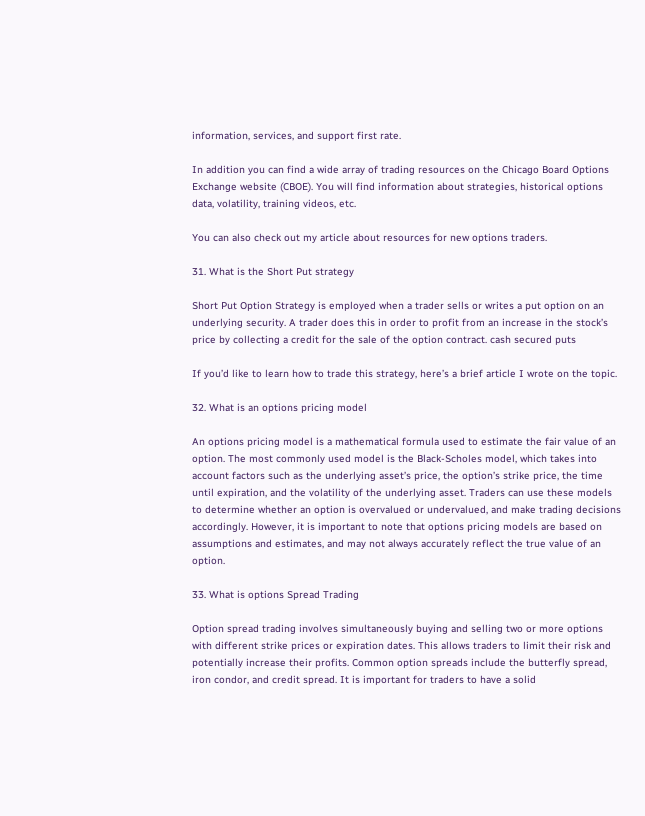information, services, and support first rate.

In addition you can find a wide array of trading resources on the Chicago Board Options Exchange website (CBOE). You will find information about strategies, historical options data, volatility, training videos, etc.

You can also check out my article about resources for new options traders.

31. What is the Short Put strategy

Short Put Option Strategy is employed when a trader sells or writes a put option on an underlying security. A trader does this in order to profit from an increase in the stock’s price by collecting a credit for the sale of the option contract. cash secured puts

If you’d like to learn how to trade this strategy, here’s a brief article I wrote on the topic.

32. What is an options pricing model

An options pricing model is a mathematical formula used to estimate the fair value of an option. The most commonly used model is the Black-Scholes model, which takes into account factors such as the underlying asset’s price, the option’s strike price, the time until expiration, and the volatility of the underlying asset. Traders can use these models to determine whether an option is overvalued or undervalued, and make trading decisions accordingly. However, it is important to note that options pricing models are based on assumptions and estimates, and may not always accurately reflect the true value of an option.

33. What is options Spread Trading

Option spread trading involves simultaneously buying and selling two or more options with different strike prices or expiration dates. This allows traders to limit their risk and potentially increase their profits. Common option spreads include the butterfly spread, iron condor, and credit spread. It is important for traders to have a solid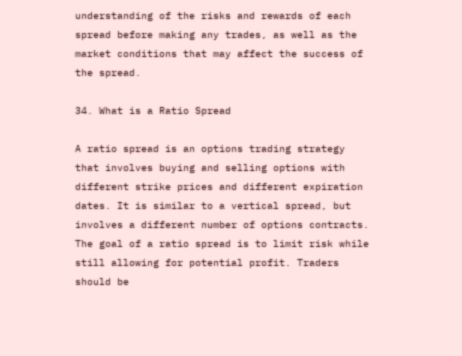understanding of the risks and rewards of each spread before making any trades, as well as the market conditions that may affect the success of the spread.

34. What is a Ratio Spread

A ratio spread is an options trading strategy that involves buying and selling options with different strike prices and different expiration dates. It is similar to a vertical spread, but involves a different number of options contracts. The goal of a ratio spread is to limit risk while still allowing for potential profit. Traders should be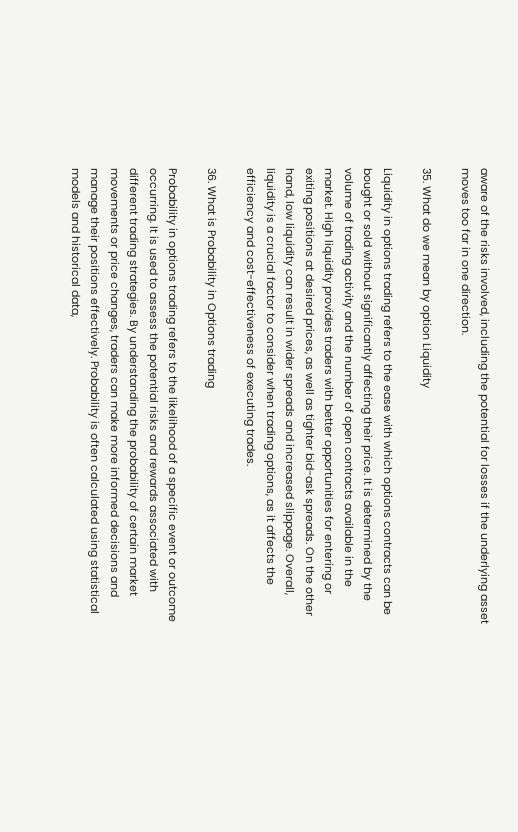aware of the risks involved, including the potential for losses if the underlying asset moves too far in one direction.

35. What do we mean by option Liquidity

Liquidity in options trading refers to the ease with which options contracts can be bought or sold without significantly affecting their price. It is determined by the volume of trading activity and the number of open contracts available in the market. High liquidity provides traders with better opportunities for entering or exiting positions at desired prices, as well as tighter bid-ask spreads. On the other hand, low liquidity can result in wider spreads and increased slippage. Overall, liquidity is a crucial factor to consider when trading options, as it affects the efficiency and cost-effectiveness of executing trades.

36. What is Probability in Options trading

Probability in options trading refers to the likelihood of a specific event or outcome occurring. It is used to assess the potential risks and rewards associated with different trading strategies. By understanding the probability of certain market movements or price changes, traders can make more informed decisions and manage their positions effectively. Probability is often calculated using statistical models and historical data,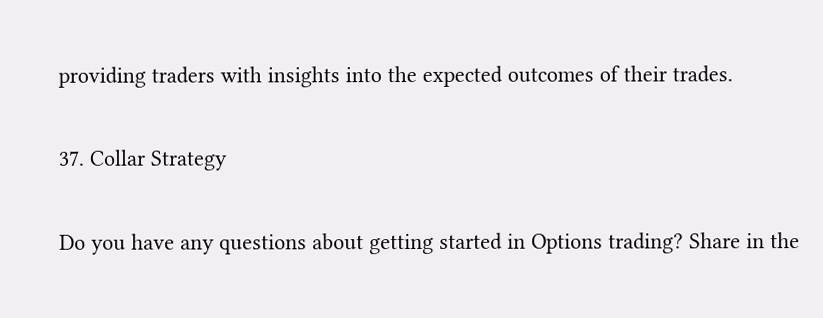providing traders with insights into the expected outcomes of their trades.

37. Collar Strategy

Do you have any questions about getting started in Options trading? Share in the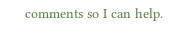comments so I can help.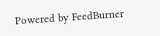Powered by FeedBurner